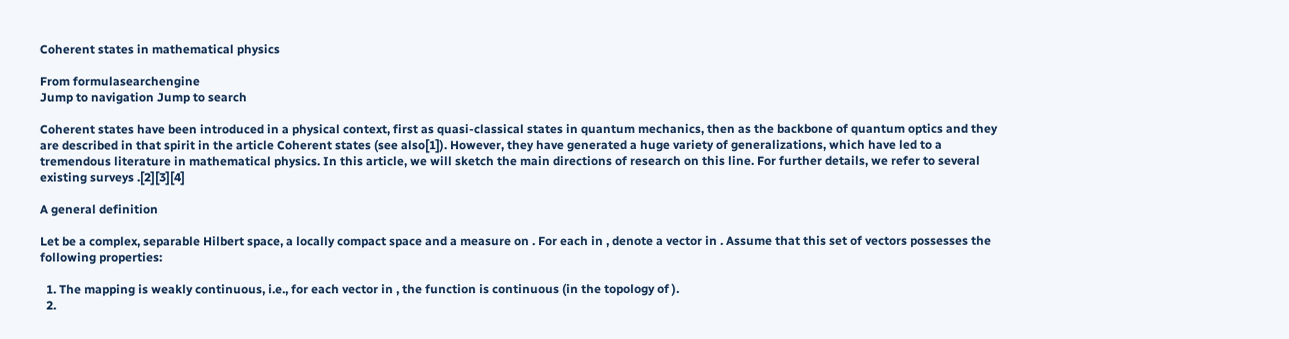Coherent states in mathematical physics

From formulasearchengine
Jump to navigation Jump to search

Coherent states have been introduced in a physical context, first as quasi-classical states in quantum mechanics, then as the backbone of quantum optics and they are described in that spirit in the article Coherent states (see also[1]). However, they have generated a huge variety of generalizations, which have led to a tremendous literature in mathematical physics. In this article, we will sketch the main directions of research on this line. For further details, we refer to several existing surveys .[2][3][4]

A general definition

Let be a complex, separable Hilbert space, a locally compact space and a measure on . For each in , denote a vector in . Assume that this set of vectors possesses the following properties:

  1. The mapping is weakly continuous, i.e., for each vector in , the function is continuous (in the topology of ).
  2.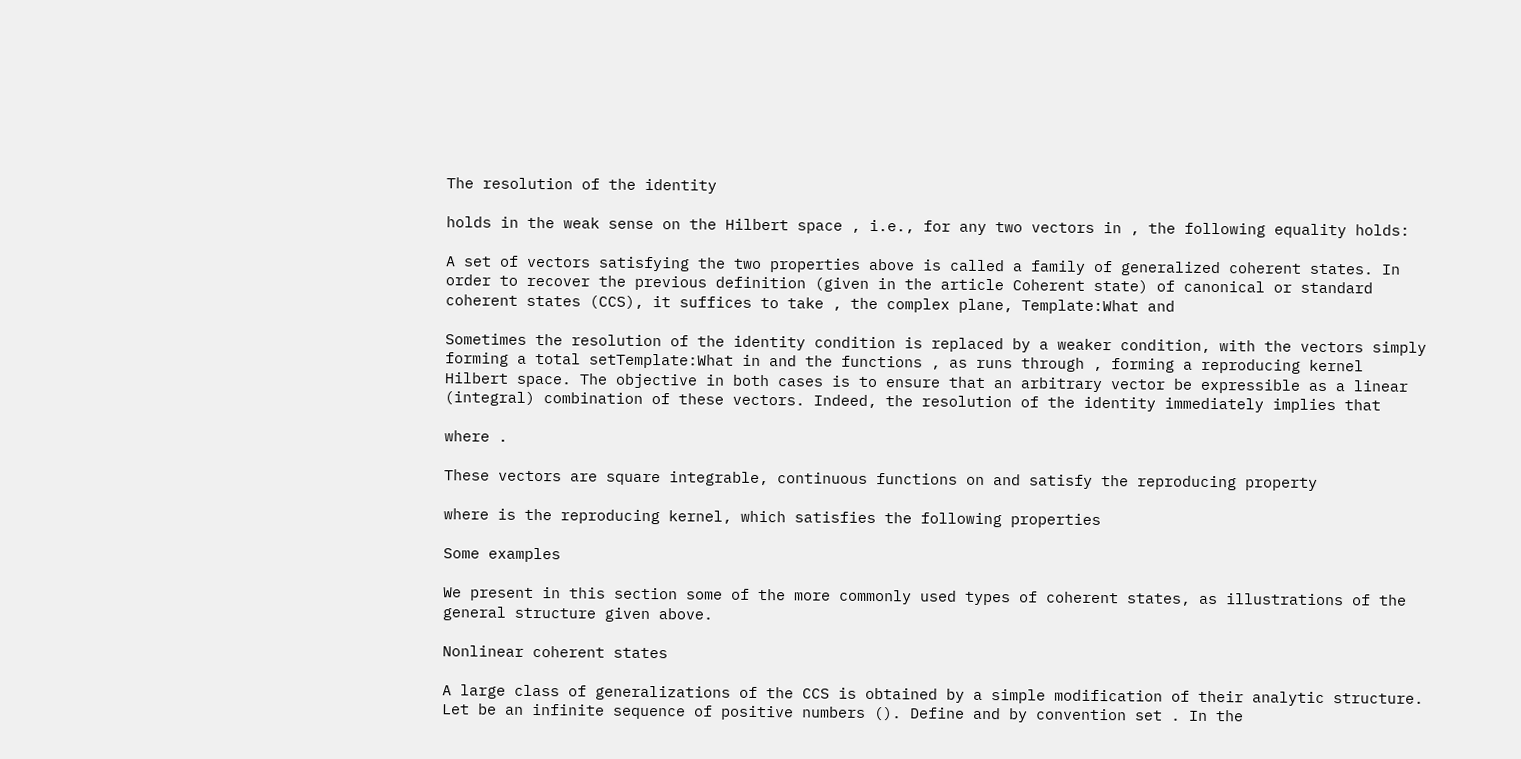The resolution of the identity

holds in the weak sense on the Hilbert space , i.e., for any two vectors in , the following equality holds:

A set of vectors satisfying the two properties above is called a family of generalized coherent states. In order to recover the previous definition (given in the article Coherent state) of canonical or standard coherent states (CCS), it suffices to take , the complex plane, Template:What and

Sometimes the resolution of the identity condition is replaced by a weaker condition, with the vectors simply forming a total setTemplate:What in and the functions , as runs through , forming a reproducing kernel Hilbert space. The objective in both cases is to ensure that an arbitrary vector be expressible as a linear (integral) combination of these vectors. Indeed, the resolution of the identity immediately implies that

where .

These vectors are square integrable, continuous functions on and satisfy the reproducing property

where is the reproducing kernel, which satisfies the following properties

Some examples

We present in this section some of the more commonly used types of coherent states, as illustrations of the general structure given above.

Nonlinear coherent states

A large class of generalizations of the CCS is obtained by a simple modification of their analytic structure. Let be an infinite sequence of positive numbers (). Define and by convention set . In the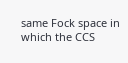same Fock space in which the CCS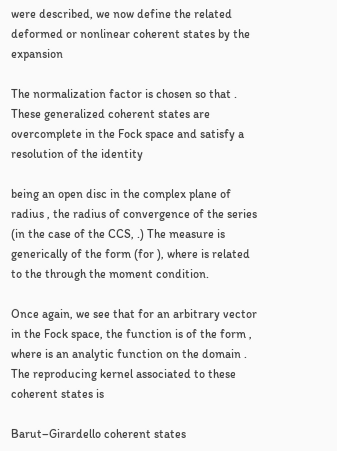were described, we now define the related deformed or nonlinear coherent states by the expansion

The normalization factor is chosen so that . These generalized coherent states are overcomplete in the Fock space and satisfy a resolution of the identity

being an open disc in the complex plane of radius , the radius of convergence of the series (in the case of the CCS, .) The measure is generically of the form (for ), where is related to the through the moment condition.

Once again, we see that for an arbitrary vector in the Fock space, the function is of the form , where is an analytic function on the domain . The reproducing kernel associated to these coherent states is

Barut–Girardello coherent states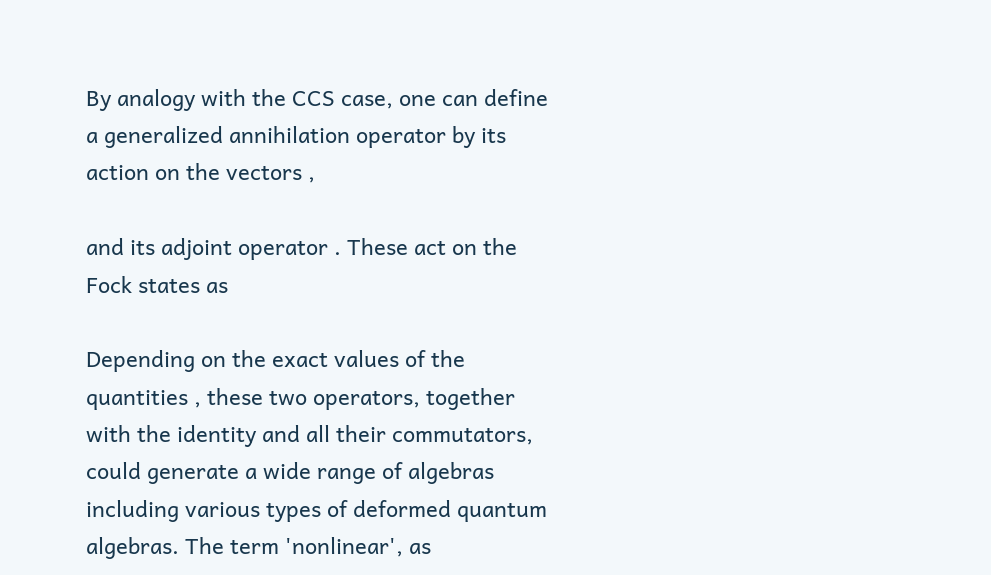By analogy with the CCS case, one can define a generalized annihilation operator by its action on the vectors ,

and its adjoint operator . These act on the Fock states as

Depending on the exact values of the quantities , these two operators, together with the identity and all their commutators, could generate a wide range of algebras including various types of deformed quantum algebras. The term 'nonlinear', as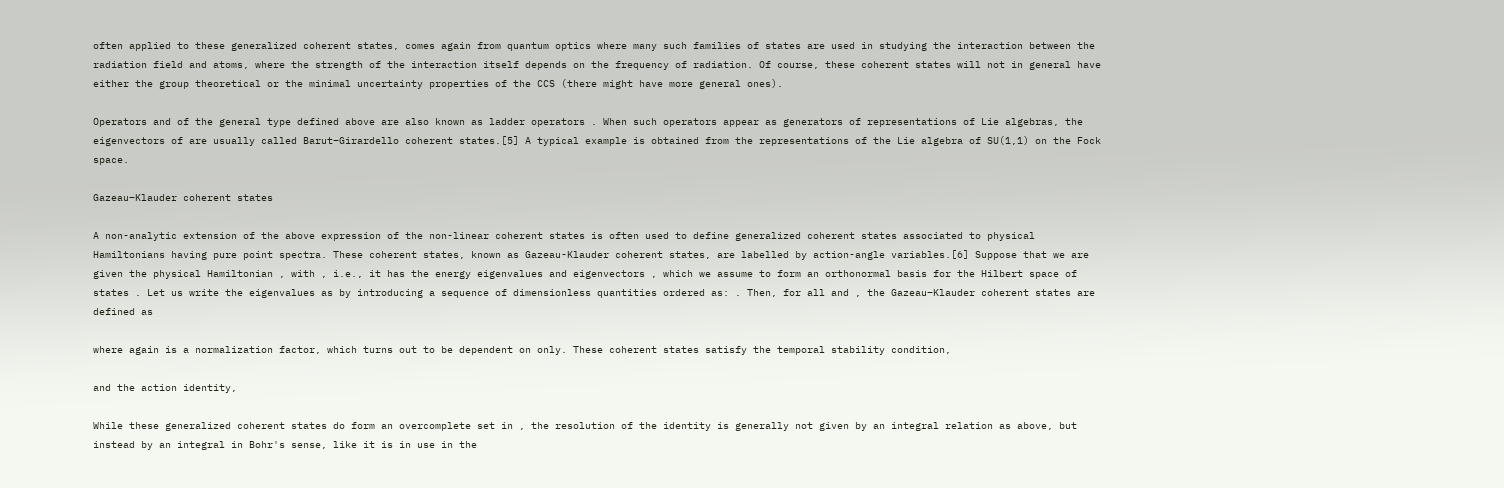often applied to these generalized coherent states, comes again from quantum optics where many such families of states are used in studying the interaction between the radiation field and atoms, where the strength of the interaction itself depends on the frequency of radiation. Of course, these coherent states will not in general have either the group theoretical or the minimal uncertainty properties of the CCS (there might have more general ones).

Operators and of the general type defined above are also known as ladder operators . When such operators appear as generators of representations of Lie algebras, the eigenvectors of are usually called Barut–Girardello coherent states.[5] A typical example is obtained from the representations of the Lie algebra of SU(1,1) on the Fock space.

Gazeau–Klauder coherent states

A non-analytic extension of the above expression of the non-linear coherent states is often used to define generalized coherent states associated to physical Hamiltonians having pure point spectra. These coherent states, known as Gazeau-Klauder coherent states, are labelled by action-angle variables.[6] Suppose that we are given the physical Hamiltonian , with , i.e., it has the energy eigenvalues and eigenvectors , which we assume to form an orthonormal basis for the Hilbert space of states . Let us write the eigenvalues as by introducing a sequence of dimensionless quantities ordered as: . Then, for all and , the Gazeau–Klauder coherent states are defined as

where again is a normalization factor, which turns out to be dependent on only. These coherent states satisfy the temporal stability condition,

and the action identity,

While these generalized coherent states do form an overcomplete set in , the resolution of the identity is generally not given by an integral relation as above, but instead by an integral in Bohr's sense, like it is in use in the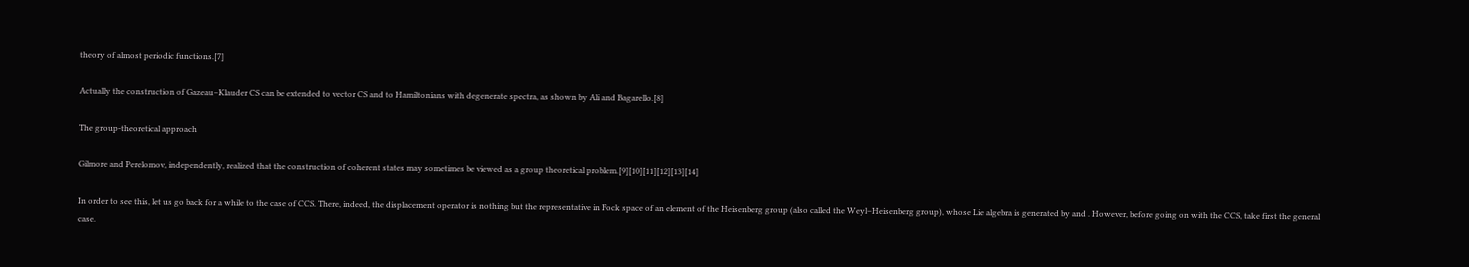theory of almost periodic functions.[7]

Actually the construction of Gazeau–Klauder CS can be extended to vector CS and to Hamiltonians with degenerate spectra, as shown by Ali and Bagarello.[8]

The group-theoretical approach

Gilmore and Perelomov, independently, realized that the construction of coherent states may sometimes be viewed as a group theoretical problem.[9][10][11][12][13][14]

In order to see this, let us go back for a while to the case of CCS. There, indeed, the displacement operator is nothing but the representative in Fock space of an element of the Heisenberg group (also called the Weyl–Heisenberg group), whose Lie algebra is generated by and . However, before going on with the CCS, take first the general case.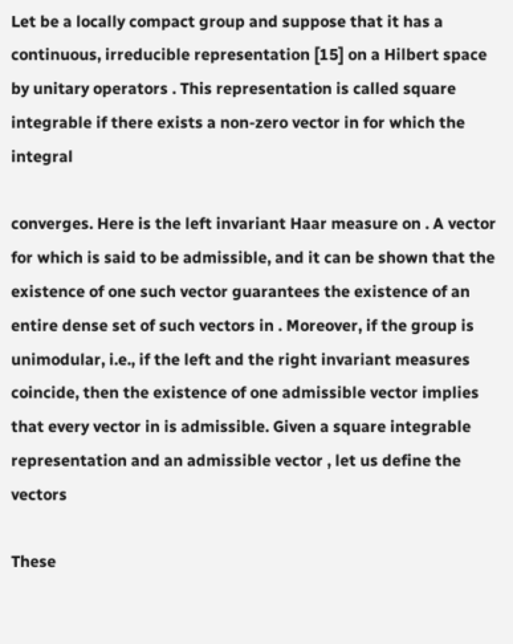Let be a locally compact group and suppose that it has a continuous, irreducible representation [15] on a Hilbert space by unitary operators . This representation is called square integrable if there exists a non-zero vector in for which the integral

converges. Here is the left invariant Haar measure on . A vector for which is said to be admissible, and it can be shown that the existence of one such vector guarantees the existence of an entire dense set of such vectors in . Moreover, if the group is unimodular, i.e., if the left and the right invariant measures coincide, then the existence of one admissible vector implies that every vector in is admissible. Given a square integrable representation and an admissible vector , let us define the vectors

These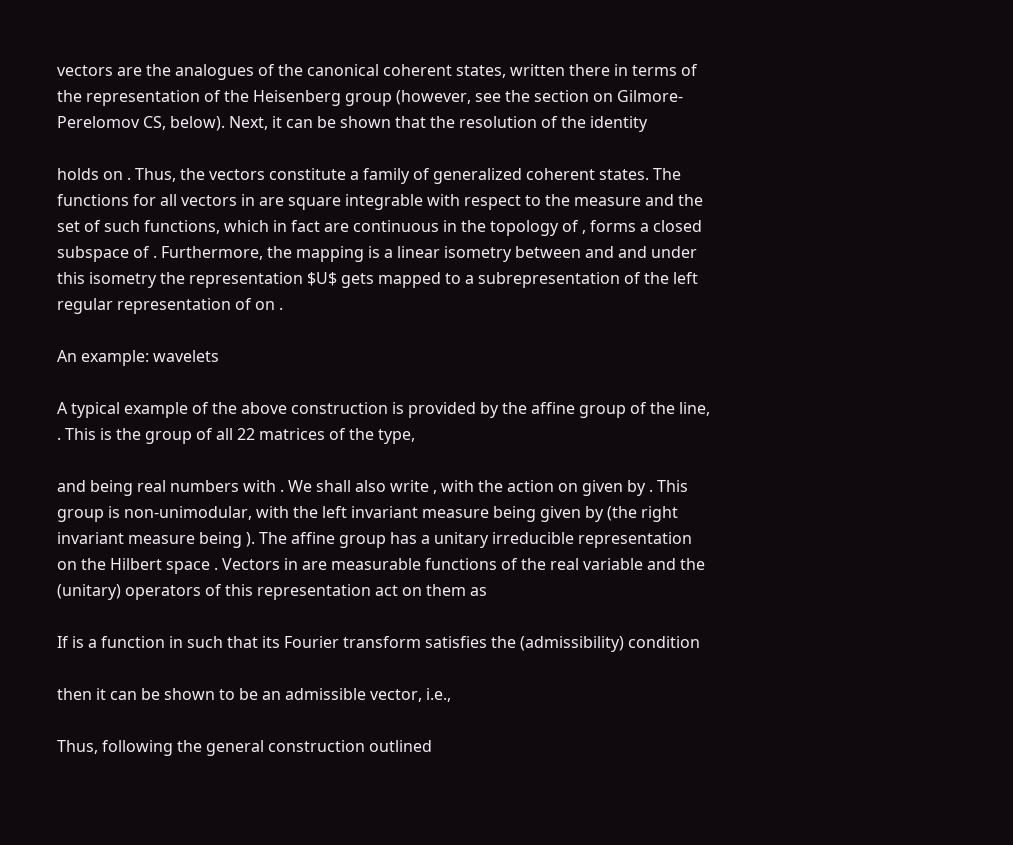vectors are the analogues of the canonical coherent states, written there in terms of the representation of the Heisenberg group (however, see the section on Gilmore-Perelomov CS, below). Next, it can be shown that the resolution of the identity

holds on . Thus, the vectors constitute a family of generalized coherent states. The functions for all vectors in are square integrable with respect to the measure and the set of such functions, which in fact are continuous in the topology of , forms a closed subspace of . Furthermore, the mapping is a linear isometry between and and under this isometry the representation $U$ gets mapped to a subrepresentation of the left regular representation of on .

An example: wavelets

A typical example of the above construction is provided by the affine group of the line, . This is the group of all 22 matrices of the type,

and being real numbers with . We shall also write , with the action on given by . This group is non-unimodular, with the left invariant measure being given by (the right invariant measure being ). The affine group has a unitary irreducible representation on the Hilbert space . Vectors in are measurable functions of the real variable and the (unitary) operators of this representation act on them as

If is a function in such that its Fourier transform satisfies the (admissibility) condition

then it can be shown to be an admissible vector, i.e.,

Thus, following the general construction outlined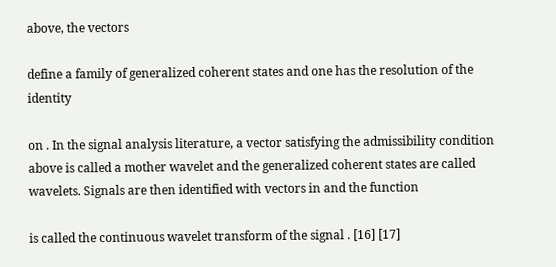above, the vectors

define a family of generalized coherent states and one has the resolution of the identity

on . In the signal analysis literature, a vector satisfying the admissibility condition above is called a mother wavelet and the generalized coherent states are called wavelets. Signals are then identified with vectors in and the function

is called the continuous wavelet transform of the signal . [16] [17]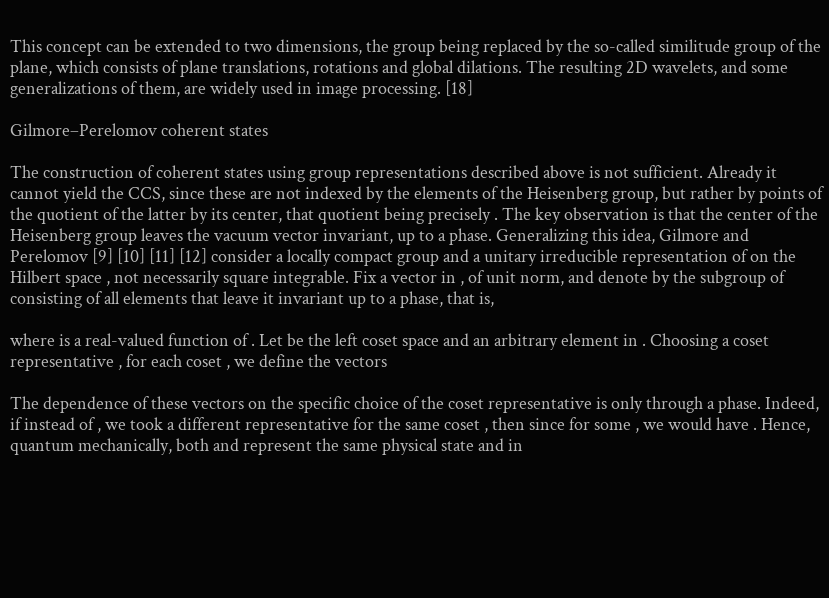This concept can be extended to two dimensions, the group being replaced by the so-called similitude group of the plane, which consists of plane translations, rotations and global dilations. The resulting 2D wavelets, and some generalizations of them, are widely used in image processing. [18]

Gilmore–Perelomov coherent states

The construction of coherent states using group representations described above is not sufficient. Already it cannot yield the CCS, since these are not indexed by the elements of the Heisenberg group, but rather by points of the quotient of the latter by its center, that quotient being precisely . The key observation is that the center of the Heisenberg group leaves the vacuum vector invariant, up to a phase. Generalizing this idea, Gilmore and Perelomov [9] [10] [11] [12] consider a locally compact group and a unitary irreducible representation of on the Hilbert space , not necessarily square integrable. Fix a vector in , of unit norm, and denote by the subgroup of consisting of all elements that leave it invariant up to a phase, that is,

where is a real-valued function of . Let be the left coset space and an arbitrary element in . Choosing a coset representative , for each coset , we define the vectors

The dependence of these vectors on the specific choice of the coset representative is only through a phase. Indeed, if instead of , we took a different representative for the same coset , then since for some , we would have . Hence, quantum mechanically, both and represent the same physical state and in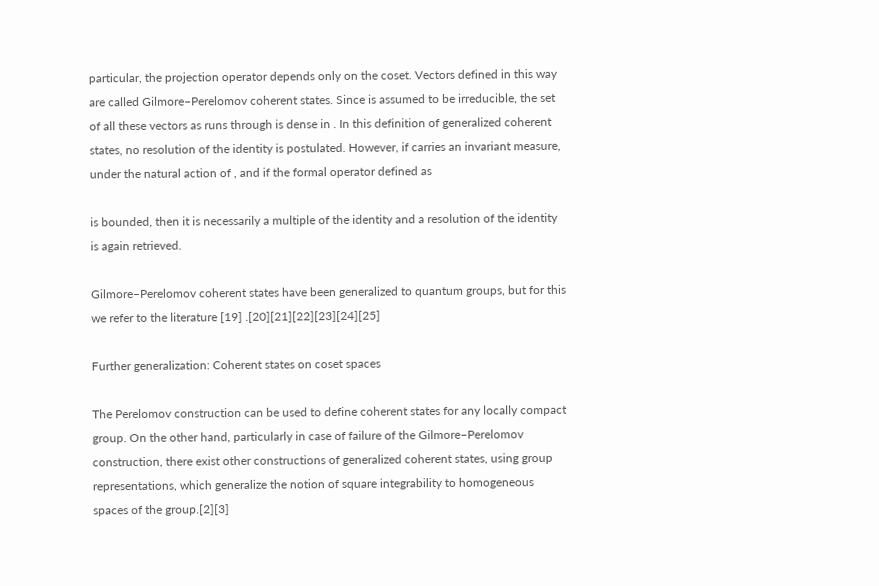particular, the projection operator depends only on the coset. Vectors defined in this way are called Gilmore–Perelomov coherent states. Since is assumed to be irreducible, the set of all these vectors as runs through is dense in . In this definition of generalized coherent states, no resolution of the identity is postulated. However, if carries an invariant measure, under the natural action of , and if the formal operator defined as

is bounded, then it is necessarily a multiple of the identity and a resolution of the identity is again retrieved.

Gilmore–Perelomov coherent states have been generalized to quantum groups, but for this we refer to the literature [19] .[20][21][22][23][24][25]

Further generalization: Coherent states on coset spaces

The Perelomov construction can be used to define coherent states for any locally compact group. On the other hand, particularly in case of failure of the Gilmore–Perelomov construction, there exist other constructions of generalized coherent states, using group representations, which generalize the notion of square integrability to homogeneous spaces of the group.[2][3]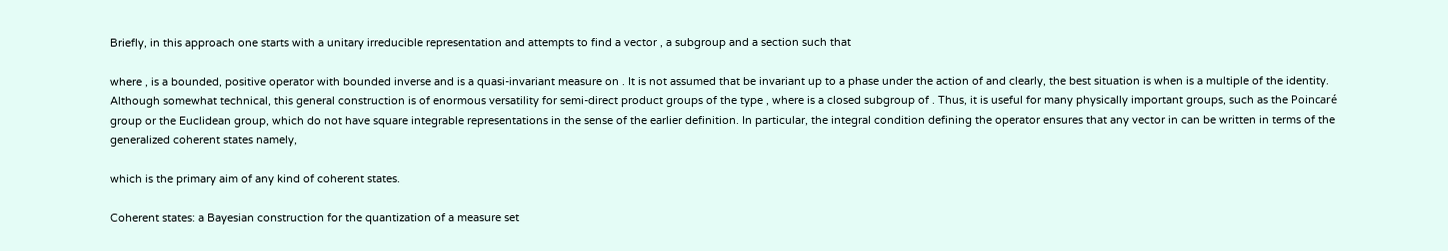Briefly, in this approach one starts with a unitary irreducible representation and attempts to find a vector , a subgroup and a section such that

where , is a bounded, positive operator with bounded inverse and is a quasi-invariant measure on . It is not assumed that be invariant up to a phase under the action of and clearly, the best situation is when is a multiple of the identity. Although somewhat technical, this general construction is of enormous versatility for semi-direct product groups of the type , where is a closed subgroup of . Thus, it is useful for many physically important groups, such as the Poincaré group or the Euclidean group, which do not have square integrable representations in the sense of the earlier definition. In particular, the integral condition defining the operator ensures that any vector in can be written in terms of the generalized coherent states namely,

which is the primary aim of any kind of coherent states.

Coherent states: a Bayesian construction for the quantization of a measure set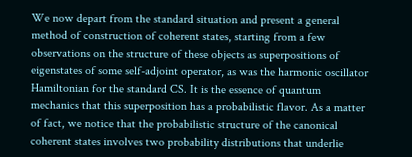We now depart from the standard situation and present a general method of construction of coherent states, starting from a few observations on the structure of these objects as superpositions of eigenstates of some self-adjoint operator, as was the harmonic oscillator Hamiltonian for the standard CS. It is the essence of quantum mechanics that this superposition has a probabilistic flavor. As a matter of fact, we notice that the probabilistic structure of the canonical coherent states involves two probability distributions that underlie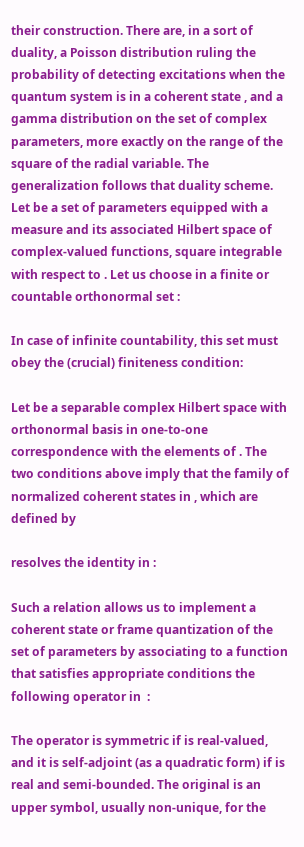their construction. There are, in a sort of duality, a Poisson distribution ruling the probability of detecting excitations when the quantum system is in a coherent state , and a gamma distribution on the set of complex parameters, more exactly on the range of the square of the radial variable. The generalization follows that duality scheme. Let be a set of parameters equipped with a measure and its associated Hilbert space of complex-valued functions, square integrable with respect to . Let us choose in a finite or countable orthonormal set :

In case of infinite countability, this set must obey the (crucial) finiteness condition:

Let be a separable complex Hilbert space with orthonormal basis in one-to-one correspondence with the elements of . The two conditions above imply that the family of normalized coherent states in , which are defined by

resolves the identity in :

Such a relation allows us to implement a coherent state or frame quantization of the set of parameters by associating to a function that satisfies appropriate conditions the following operator in  :

The operator is symmetric if is real-valued, and it is self-adjoint (as a quadratic form) if is real and semi-bounded. The original is an upper symbol, usually non-unique, for the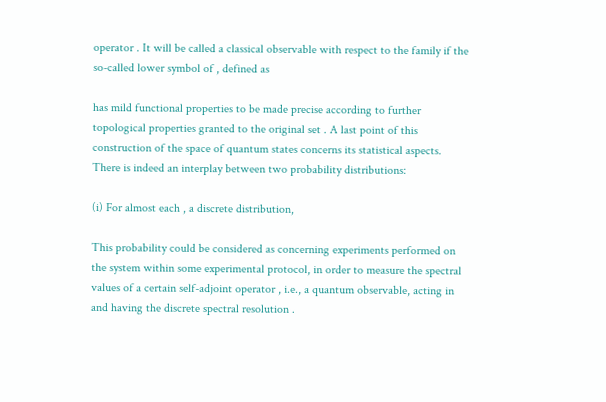operator . It will be called a classical observable with respect to the family if the so-called lower symbol of , defined as

has mild functional properties to be made precise according to further topological properties granted to the original set . A last point of this construction of the space of quantum states concerns its statistical aspects. There is indeed an interplay between two probability distributions:

(i) For almost each , a discrete distribution,

This probability could be considered as concerning experiments performed on the system within some experimental protocol, in order to measure the spectral values of a certain self-adjoint operator , i.e., a quantum observable, acting in and having the discrete spectral resolution .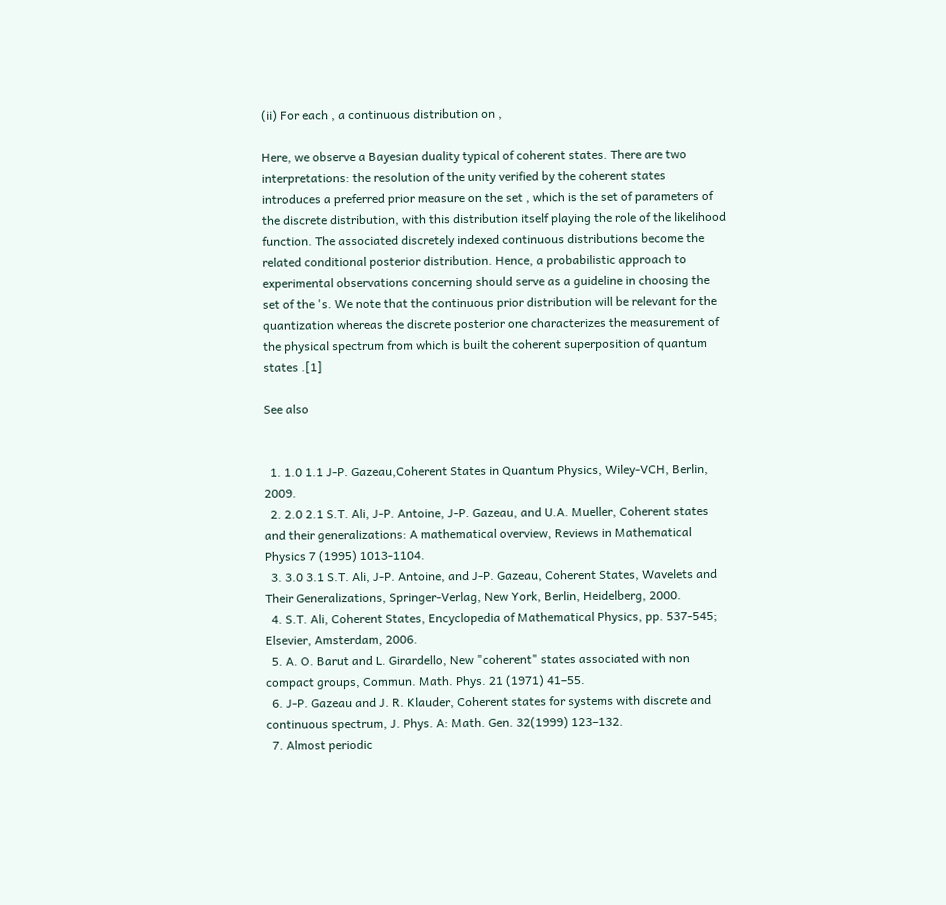(ii) For each , a continuous distribution on ,

Here, we observe a Bayesian duality typical of coherent states. There are two interpretations: the resolution of the unity verified by the coherent states introduces a preferred prior measure on the set , which is the set of parameters of the discrete distribution, with this distribution itself playing the role of the likelihood function. The associated discretely indexed continuous distributions become the related conditional posterior distribution. Hence, a probabilistic approach to experimental observations concerning should serve as a guideline in choosing the set of the 's. We note that the continuous prior distribution will be relevant for the quantization whereas the discrete posterior one characterizes the measurement of the physical spectrum from which is built the coherent superposition of quantum states .[1]

See also


  1. 1.0 1.1 J-P. Gazeau,Coherent States in Quantum Physics, Wiley-VCH, Berlin, 2009.
  2. 2.0 2.1 S.T. Ali, J-P. Antoine, J-P. Gazeau, and U.A. Mueller, Coherent states and their generalizations: A mathematical overview, Reviews in Mathematical Physics 7 (1995) 1013-1104.
  3. 3.0 3.1 S.T. Ali, J-P. Antoine, and J-P. Gazeau, Coherent States, Wavelets and Their Generalizations, Springer-Verlag, New York, Berlin, Heidelberg, 2000.
  4. S.T. Ali, Coherent States, Encyclopedia of Mathematical Physics, pp. 537-545; Elsevier, Amsterdam, 2006.
  5. A. O. Barut and L. Girardello, New "coherent" states associated with non compact groups, Commun. Math. Phys. 21 (1971) 41–55.
  6. J-P. Gazeau and J. R. Klauder, Coherent states for systems with discrete and continuous spectrum, J. Phys. A: Math. Gen. 32(1999) 123–132.
  7. Almost periodic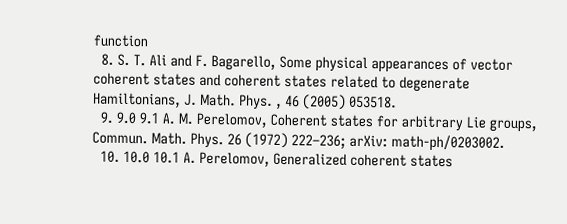function
  8. S. T. Ali and F. Bagarello, Some physical appearances of vector coherent states and coherent states related to degenerate Hamiltonians, J. Math. Phys. , 46 (2005) 053518.
  9. 9.0 9.1 A. M. Perelomov, Coherent states for arbitrary Lie groups, Commun. Math. Phys. 26 (1972) 222–236; arXiv: math-ph/0203002.
  10. 10.0 10.1 A. Perelomov, Generalized coherent states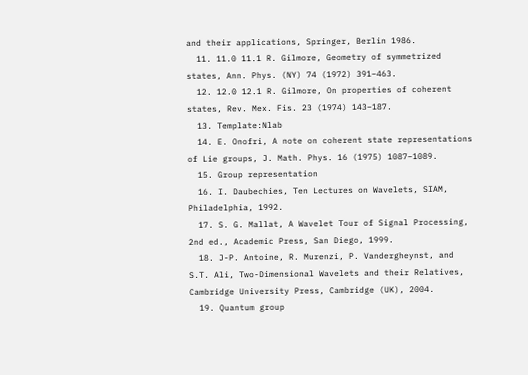and their applications, Springer, Berlin 1986.
  11. 11.0 11.1 R. Gilmore, Geometry of symmetrized states, Ann. Phys. (NY) 74 (1972) 391–463.
  12. 12.0 12.1 R. Gilmore, On properties of coherent states, Rev. Mex. Fis. 23 (1974) 143–187.
  13. Template:Nlab
  14. E. Onofri, A note on coherent state representations of Lie groups, J. Math. Phys. 16 (1975) 1087–1089.
  15. Group representation
  16. I. Daubechies, Ten Lectures on Wavelets, SIAM, Philadelphia, 1992.
  17. S. G. Mallat, A Wavelet Tour of Signal Processing, 2nd ed., Academic Press, San Diego, 1999.
  18. J-P. Antoine, R. Murenzi, P. Vandergheynst, and S.T. Ali, Two-Dimensional Wavelets and their Relatives, Cambridge University Press, Cambridge (UK), 2004.
  19. Quantum group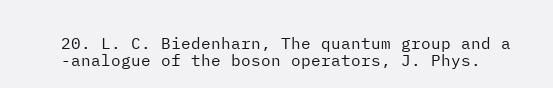20. L. C. Biedenharn, The quantum group and a -analogue of the boson operators, J. Phys.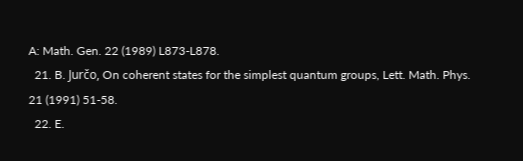A: Math. Gen. 22 (1989) L873-L878.
  21. B. Jurčo, On coherent states for the simplest quantum groups, Lett. Math. Phys. 21 (1991) 51-58.
  22. E.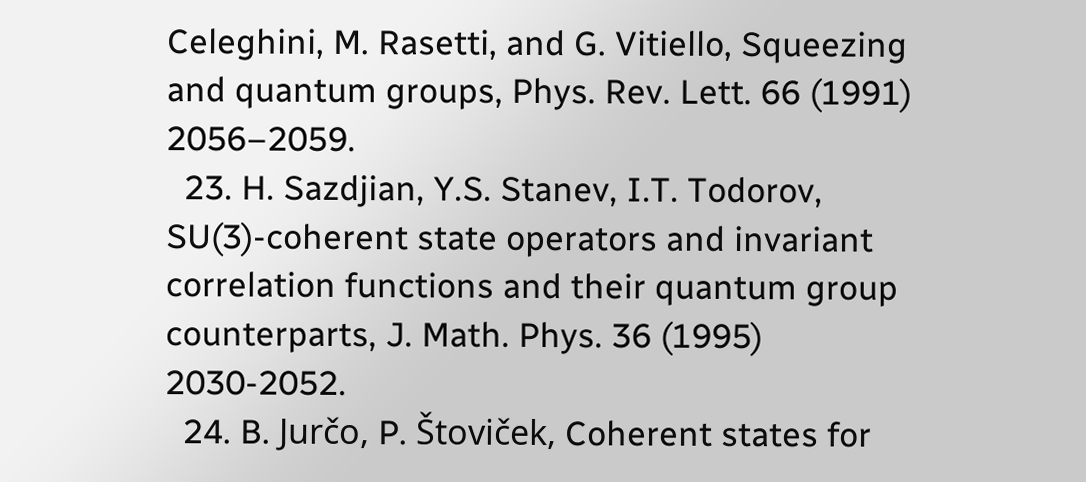Celeghini, M. Rasetti, and G. Vitiello, Squeezing and quantum groups, Phys. Rev. Lett. 66 (1991) 2056–2059.
  23. H. Sazdjian, Y.S. Stanev, I.T. Todorov, SU(3)-coherent state operators and invariant correlation functions and their quantum group counterparts, J. Math. Phys. 36 (1995) 2030-2052.
  24. B. Jurčo, P. Štoviček, Coherent states for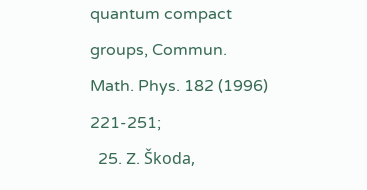quantum compact groups, Commun. Math. Phys. 182 (1996) 221-251;
  25. Z. Škoda,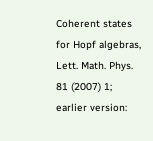Coherent states for Hopf algebras, Lett. Math. Phys. 81 (2007) 1; earlier version: